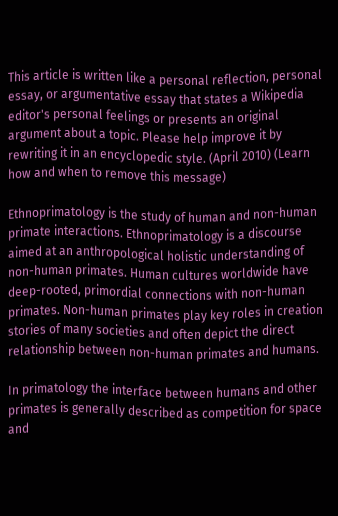This article is written like a personal reflection, personal essay, or argumentative essay that states a Wikipedia editor's personal feelings or presents an original argument about a topic. Please help improve it by rewriting it in an encyclopedic style. (April 2010) (Learn how and when to remove this message)

Ethnoprimatology is the study of human and non-human primate interactions. Ethnoprimatology is a discourse aimed at an anthropological holistic understanding of non-human primates. Human cultures worldwide have deep-rooted, primordial connections with non-human primates. Non-human primates play key roles in creation stories of many societies and often depict the direct relationship between non-human primates and humans.

In primatology the interface between humans and other primates is generally described as competition for space and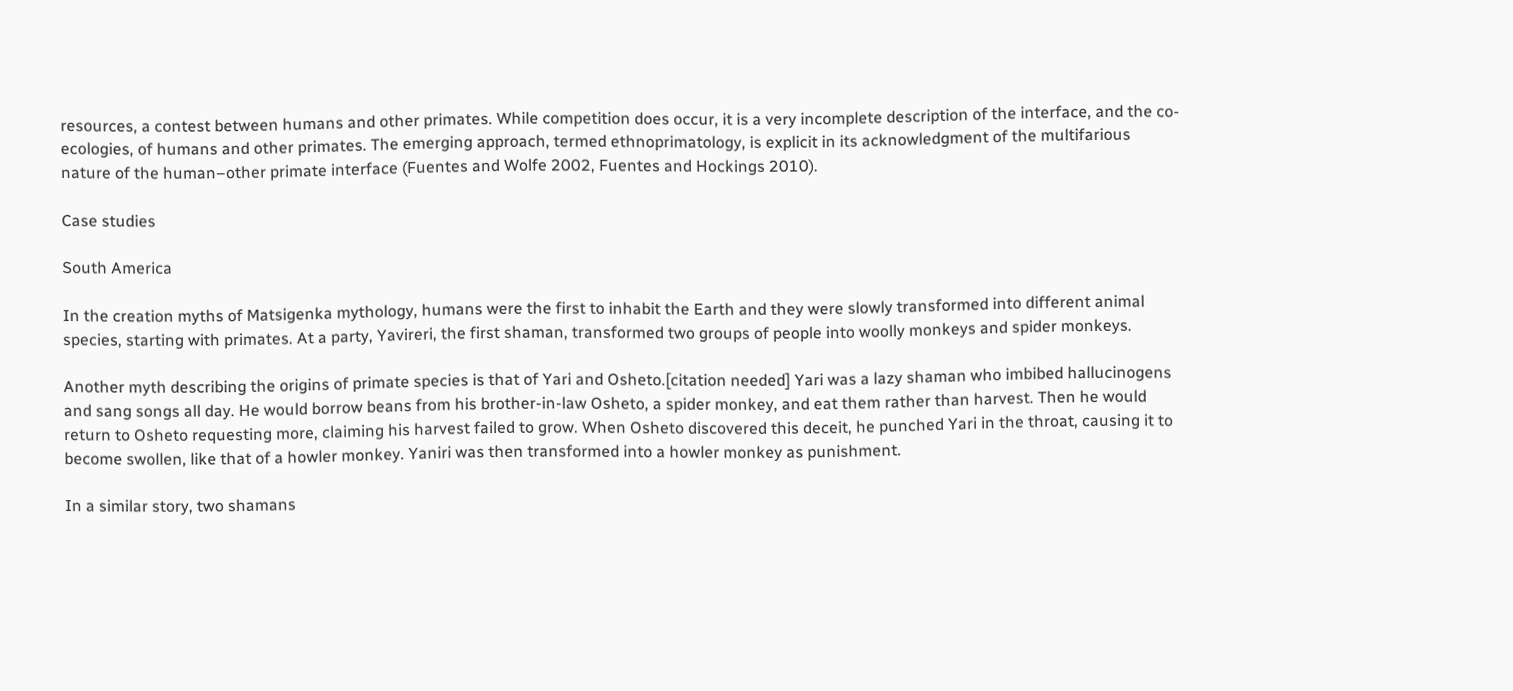resources, a contest between humans and other primates. While competition does occur, it is a very incomplete description of the interface, and the co-ecologies, of humans and other primates. The emerging approach, termed ethnoprimatology, is explicit in its acknowledgment of the multifarious nature of the human–other primate interface (Fuentes and Wolfe 2002, Fuentes and Hockings 2010).

Case studies

South America

In the creation myths of Matsigenka mythology, humans were the first to inhabit the Earth and they were slowly transformed into different animal species, starting with primates. At a party, Yavireri, the first shaman, transformed two groups of people into woolly monkeys and spider monkeys.

Another myth describing the origins of primate species is that of Yari and Osheto.[citation needed] Yari was a lazy shaman who imbibed hallucinogens and sang songs all day. He would borrow beans from his brother-in-law Osheto, a spider monkey, and eat them rather than harvest. Then he would return to Osheto requesting more, claiming his harvest failed to grow. When Osheto discovered this deceit, he punched Yari in the throat, causing it to become swollen, like that of a howler monkey. Yaniri was then transformed into a howler monkey as punishment.

In a similar story, two shamans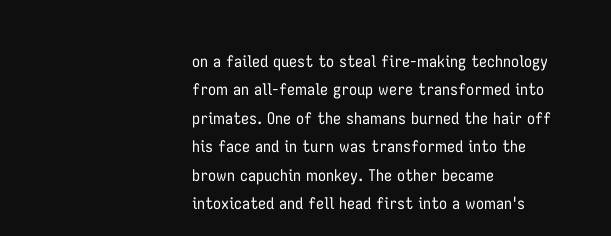on a failed quest to steal fire-making technology from an all-female group were transformed into primates. One of the shamans burned the hair off his face and in turn was transformed into the brown capuchin monkey. The other became intoxicated and fell head first into a woman's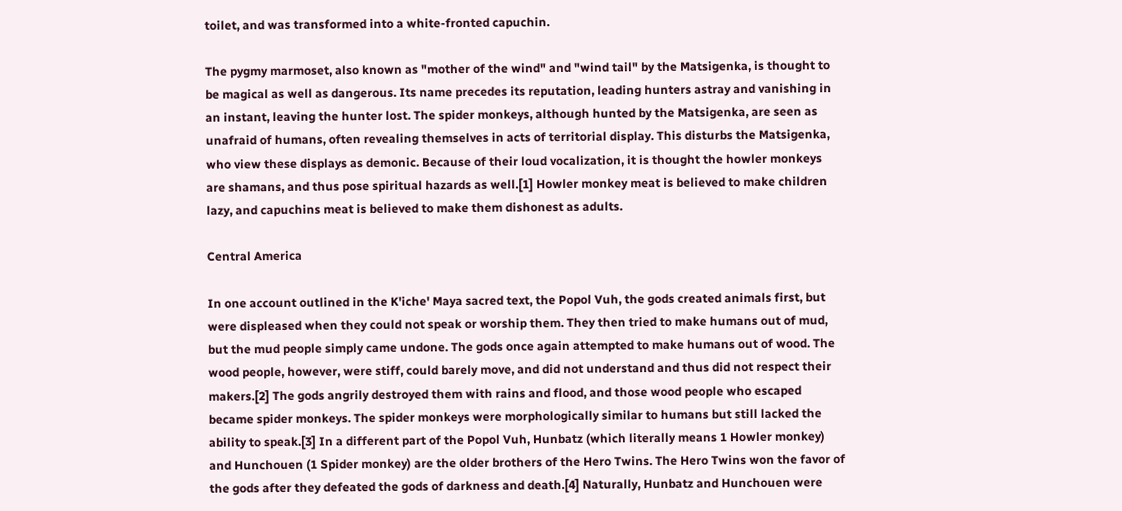toilet, and was transformed into a white-fronted capuchin.

The pygmy marmoset, also known as "mother of the wind" and "wind tail" by the Matsigenka, is thought to be magical as well as dangerous. Its name precedes its reputation, leading hunters astray and vanishing in an instant, leaving the hunter lost. The spider monkeys, although hunted by the Matsigenka, are seen as unafraid of humans, often revealing themselves in acts of territorial display. This disturbs the Matsigenka, who view these displays as demonic. Because of their loud vocalization, it is thought the howler monkeys are shamans, and thus pose spiritual hazards as well.[1] Howler monkey meat is believed to make children lazy, and capuchins meat is believed to make them dishonest as adults.

Central America

In one account outlined in the K'iche' Maya sacred text, the Popol Vuh, the gods created animals first, but were displeased when they could not speak or worship them. They then tried to make humans out of mud, but the mud people simply came undone. The gods once again attempted to make humans out of wood. The wood people, however, were stiff, could barely move, and did not understand and thus did not respect their makers.[2] The gods angrily destroyed them with rains and flood, and those wood people who escaped became spider monkeys. The spider monkeys were morphologically similar to humans but still lacked the ability to speak.[3] In a different part of the Popol Vuh, Hunbatz (which literally means 1 Howler monkey) and Hunchouen (1 Spider monkey) are the older brothers of the Hero Twins. The Hero Twins won the favor of the gods after they defeated the gods of darkness and death.[4] Naturally, Hunbatz and Hunchouen were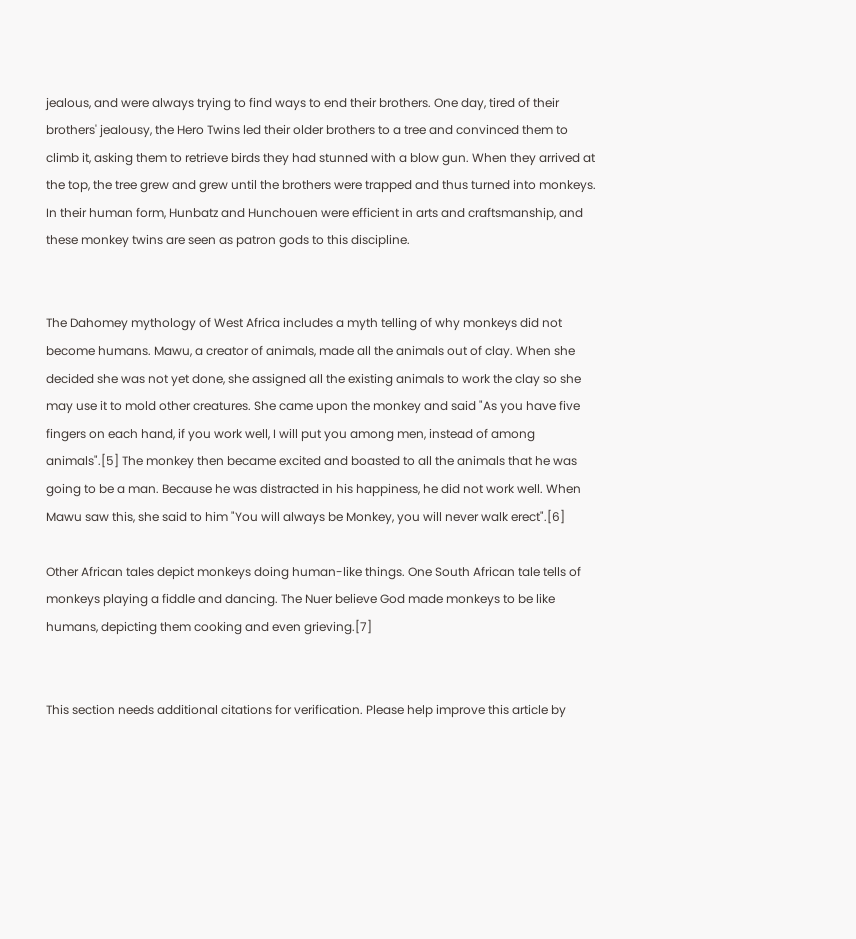jealous, and were always trying to find ways to end their brothers. One day, tired of their brothers' jealousy, the Hero Twins led their older brothers to a tree and convinced them to climb it, asking them to retrieve birds they had stunned with a blow gun. When they arrived at the top, the tree grew and grew until the brothers were trapped and thus turned into monkeys. In their human form, Hunbatz and Hunchouen were efficient in arts and craftsmanship, and these monkey twins are seen as patron gods to this discipline.


The Dahomey mythology of West Africa includes a myth telling of why monkeys did not become humans. Mawu, a creator of animals, made all the animals out of clay. When she decided she was not yet done, she assigned all the existing animals to work the clay so she may use it to mold other creatures. She came upon the monkey and said "As you have five fingers on each hand, if you work well, I will put you among men, instead of among animals".[5] The monkey then became excited and boasted to all the animals that he was going to be a man. Because he was distracted in his happiness, he did not work well. When Mawu saw this, she said to him "You will always be Monkey, you will never walk erect".[6]

Other African tales depict monkeys doing human-like things. One South African tale tells of monkeys playing a fiddle and dancing. The Nuer believe God made monkeys to be like humans, depicting them cooking and even grieving.[7]


This section needs additional citations for verification. Please help improve this article by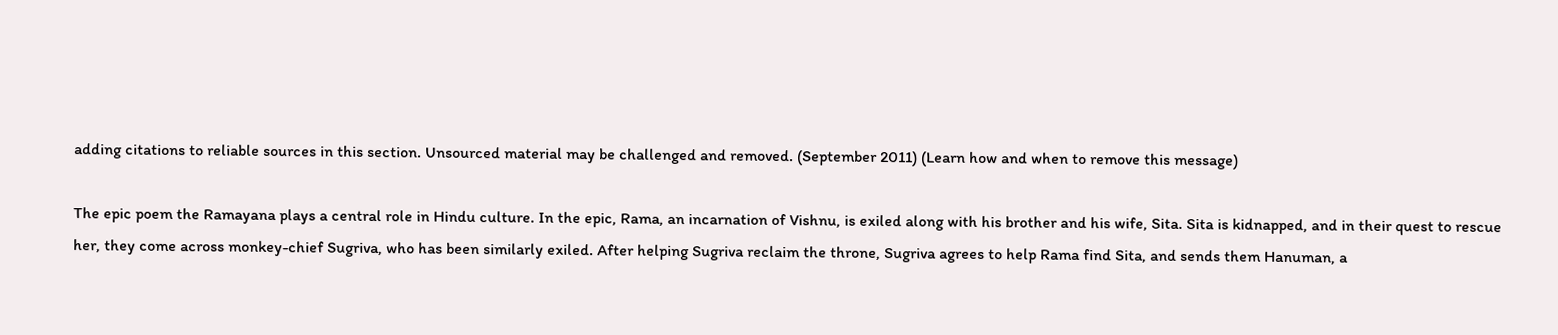adding citations to reliable sources in this section. Unsourced material may be challenged and removed. (September 2011) (Learn how and when to remove this message)

The epic poem the Ramayana plays a central role in Hindu culture. In the epic, Rama, an incarnation of Vishnu, is exiled along with his brother and his wife, Sita. Sita is kidnapped, and in their quest to rescue her, they come across monkey-chief Sugriva, who has been similarly exiled. After helping Sugriva reclaim the throne, Sugriva agrees to help Rama find Sita, and sends them Hanuman, a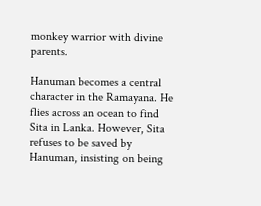monkey warrior with divine parents.

Hanuman becomes a central character in the Ramayana. He flies across an ocean to find Sita in Lanka. However, Sita refuses to be saved by Hanuman, insisting on being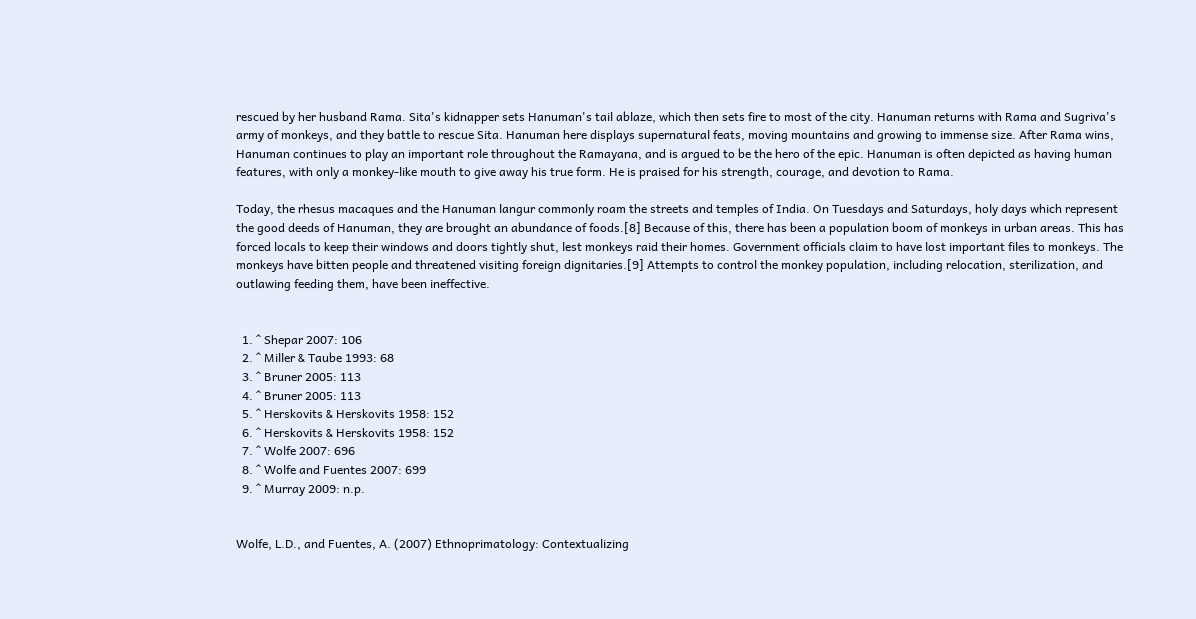rescued by her husband Rama. Sita's kidnapper sets Hanuman's tail ablaze, which then sets fire to most of the city. Hanuman returns with Rama and Sugriva's army of monkeys, and they battle to rescue Sita. Hanuman here displays supernatural feats, moving mountains and growing to immense size. After Rama wins, Hanuman continues to play an important role throughout the Ramayana, and is argued to be the hero of the epic. Hanuman is often depicted as having human features, with only a monkey-like mouth to give away his true form. He is praised for his strength, courage, and devotion to Rama.

Today, the rhesus macaques and the Hanuman langur commonly roam the streets and temples of India. On Tuesdays and Saturdays, holy days which represent the good deeds of Hanuman, they are brought an abundance of foods.[8] Because of this, there has been a population boom of monkeys in urban areas. This has forced locals to keep their windows and doors tightly shut, lest monkeys raid their homes. Government officials claim to have lost important files to monkeys. The monkeys have bitten people and threatened visiting foreign dignitaries.[9] Attempts to control the monkey population, including relocation, sterilization, and outlawing feeding them, have been ineffective.


  1. ^ Shepar 2007: 106
  2. ^ Miller & Taube 1993: 68
  3. ^ Bruner 2005: 113
  4. ^ Bruner 2005: 113
  5. ^ Herskovits & Herskovits 1958: 152
  6. ^ Herskovits & Herskovits 1958: 152
  7. ^ Wolfe 2007: 696
  8. ^ Wolfe and Fuentes 2007: 699
  9. ^ Murray 2009: n.p.


Wolfe, L.D., and Fuentes, A. (2007) Ethnoprimatology: Contextualizing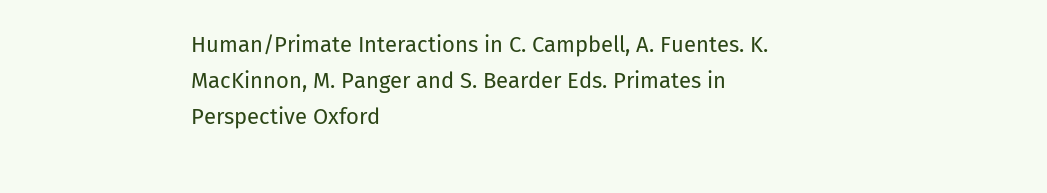Human/Primate Interactions in C. Campbell, A. Fuentes. K. MacKinnon, M. Panger and S. Bearder Eds. Primates in Perspective Oxford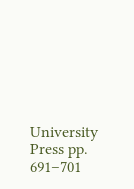University Press pp. 691–701